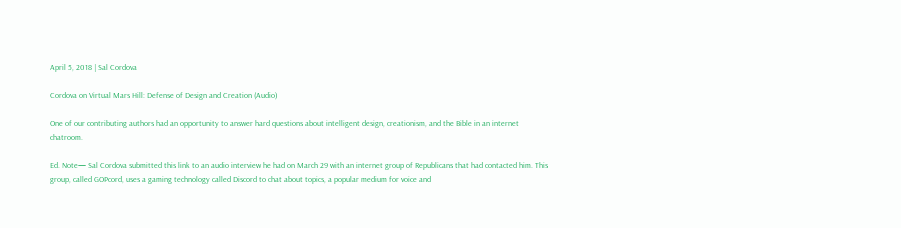April 5, 2018 | Sal Cordova

Cordova on Virtual Mars Hill: Defense of Design and Creation (Audio)

One of our contributing authors had an opportunity to answer hard questions about intelligent design, creationism, and the Bible in an internet chatroom.

Ed. Note— Sal Cordova submitted this link to an audio interview he had on March 29 with an internet group of Republicans that had contacted him. This group, called GOPcord, uses a gaming technology called Discord to chat about topics, a popular medium for voice and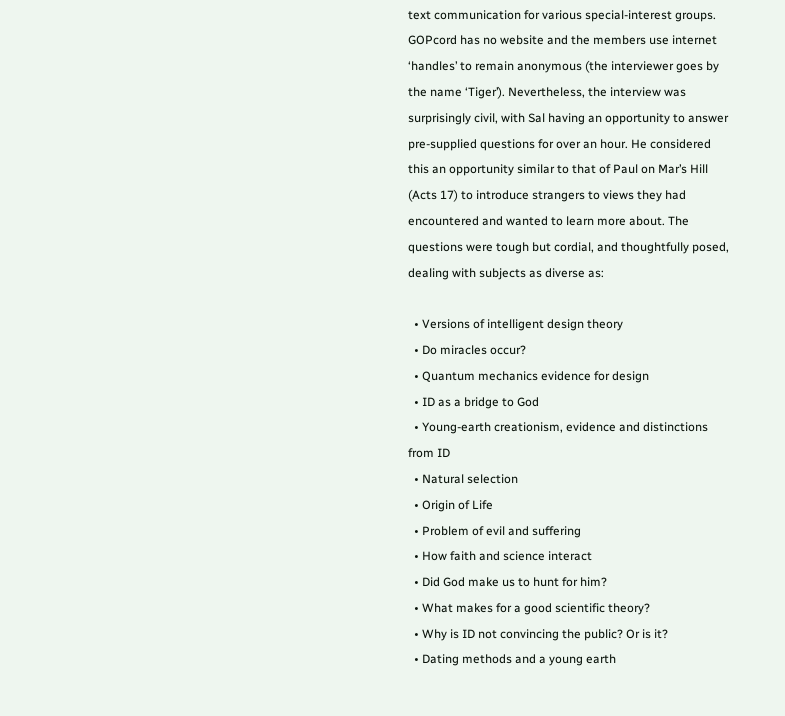text communication for various special-interest groups. GOPcord has no website and the members use internet ‘handles’ to remain anonymous (the interviewer goes by the name ‘Tiger’). Nevertheless, the interview was surprisingly civil, with Sal having an opportunity to answer pre-supplied questions for over an hour. He considered this an opportunity similar to that of Paul on Mar’s Hill (Acts 17) to introduce strangers to views they had encountered and wanted to learn more about. The questions were tough but cordial, and thoughtfully posed, dealing with subjects as diverse as:

  • Versions of intelligent design theory
  • Do miracles occur?
  • Quantum mechanics evidence for design
  • ID as a bridge to God
  • Young-earth creationism, evidence and distinctions from ID
  • Natural selection
  • Origin of Life
  • Problem of evil and suffering
  • How faith and science interact
  • Did God make us to hunt for him?
  • What makes for a good scientific theory?
  • Why is ID not convincing the public? Or is it?
  • Dating methods and a young earth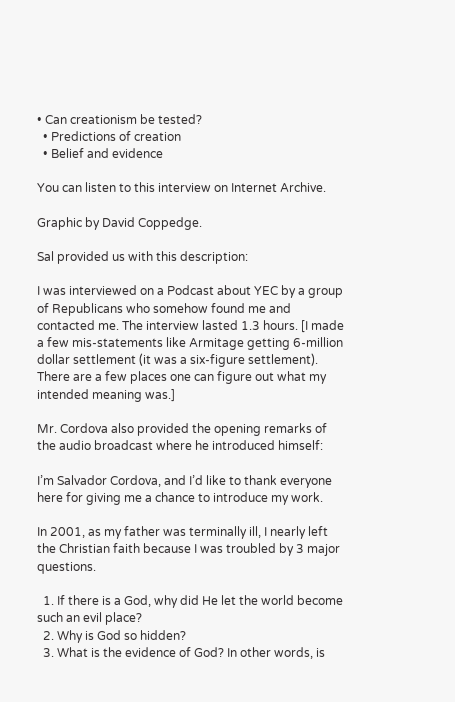• Can creationism be tested?
  • Predictions of creation
  • Belief and evidence

You can listen to this interview on Internet Archive.

Graphic by David Coppedge.

Sal provided us with this description:

I was interviewed on a Podcast about YEC by a group of Republicans who somehow found me and contacted me. The interview lasted 1.3 hours. [I made a few mis-statements like Armitage getting 6-million dollar settlement (it was a six-figure settlement). There are a few places one can figure out what my intended meaning was.]

Mr. Cordova also provided the opening remarks of the audio broadcast where he introduced himself:

I’m Salvador Cordova, and I’d like to thank everyone here for giving me a chance to introduce my work.

In 2001, as my father was terminally ill, I nearly left the Christian faith because I was troubled by 3 major questions.

  1. If there is a God, why did He let the world become such an evil place?
  2. Why is God so hidden?
  3. What is the evidence of God? In other words, is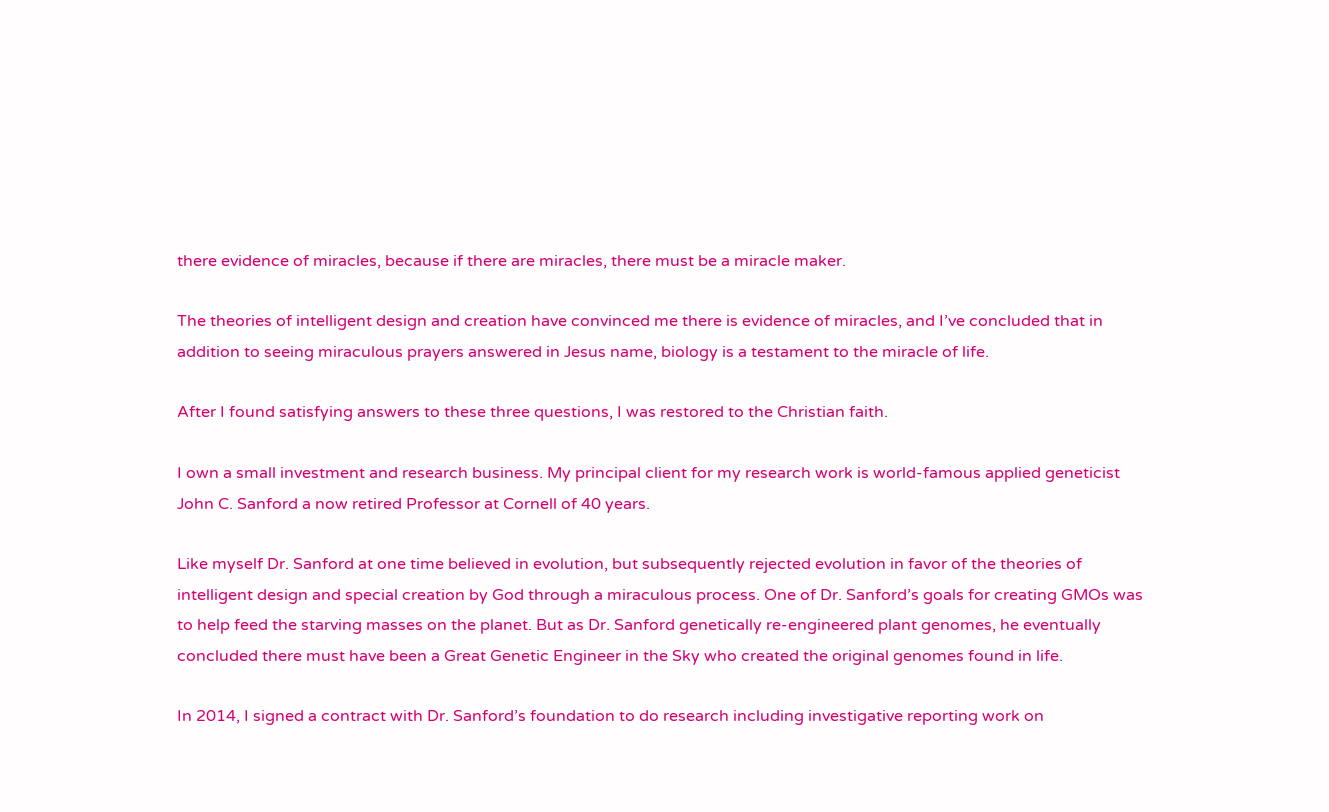there evidence of miracles, because if there are miracles, there must be a miracle maker.

The theories of intelligent design and creation have convinced me there is evidence of miracles, and I’ve concluded that in addition to seeing miraculous prayers answered in Jesus name, biology is a testament to the miracle of life.

After I found satisfying answers to these three questions, I was restored to the Christian faith.

I own a small investment and research business. My principal client for my research work is world-famous applied geneticist John C. Sanford a now retired Professor at Cornell of 40 years.

Like myself Dr. Sanford at one time believed in evolution, but subsequently rejected evolution in favor of the theories of intelligent design and special creation by God through a miraculous process. One of Dr. Sanford’s goals for creating GMOs was to help feed the starving masses on the planet. But as Dr. Sanford genetically re-engineered plant genomes, he eventually concluded there must have been a Great Genetic Engineer in the Sky who created the original genomes found in life.

In 2014, I signed a contract with Dr. Sanford’s foundation to do research including investigative reporting work on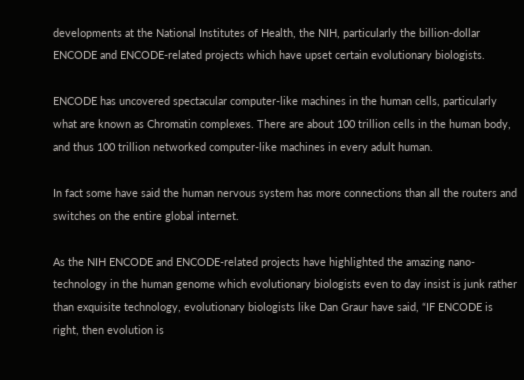developments at the National Institutes of Health, the NIH, particularly the billion-dollar ENCODE and ENCODE-related projects which have upset certain evolutionary biologists.

ENCODE has uncovered spectacular computer-like machines in the human cells, particularly what are known as Chromatin complexes. There are about 100 trillion cells in the human body, and thus 100 trillion networked computer-like machines in every adult human.

In fact some have said the human nervous system has more connections than all the routers and switches on the entire global internet.

As the NIH ENCODE and ENCODE-related projects have highlighted the amazing nano-technology in the human genome which evolutionary biologists even to day insist is junk rather than exquisite technology, evolutionary biologists like Dan Graur have said, “IF ENCODE is right, then evolution is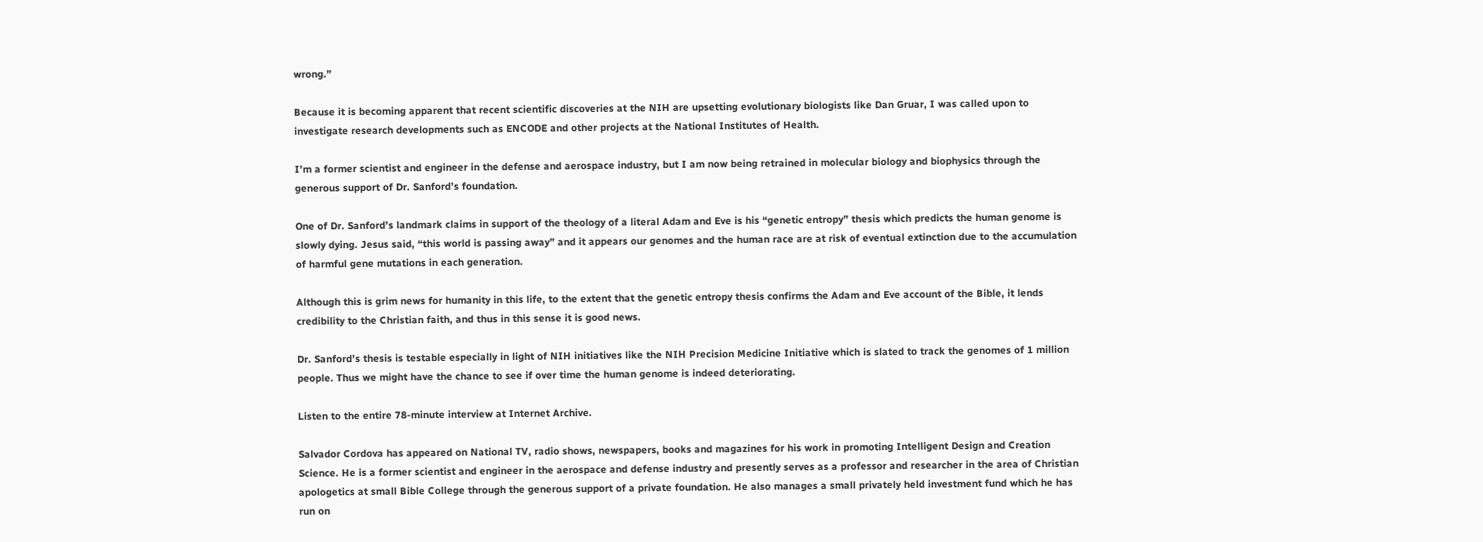wrong.”

Because it is becoming apparent that recent scientific discoveries at the NIH are upsetting evolutionary biologists like Dan Gruar, I was called upon to investigate research developments such as ENCODE and other projects at the National Institutes of Health.

I’m a former scientist and engineer in the defense and aerospace industry, but I am now being retrained in molecular biology and biophysics through the generous support of Dr. Sanford’s foundation.

One of Dr. Sanford’s landmark claims in support of the theology of a literal Adam and Eve is his “genetic entropy” thesis which predicts the human genome is slowly dying. Jesus said, “this world is passing away” and it appears our genomes and the human race are at risk of eventual extinction due to the accumulation of harmful gene mutations in each generation.

Although this is grim news for humanity in this life, to the extent that the genetic entropy thesis confirms the Adam and Eve account of the Bible, it lends credibility to the Christian faith, and thus in this sense it is good news.

Dr. Sanford’s thesis is testable especially in light of NIH initiatives like the NIH Precision Medicine Initiative which is slated to track the genomes of 1 million people. Thus we might have the chance to see if over time the human genome is indeed deteriorating.

Listen to the entire 78-minute interview at Internet Archive.

Salvador Cordova has appeared on National TV, radio shows, newspapers, books and magazines for his work in promoting Intelligent Design and Creation Science. He is a former scientist and engineer in the aerospace and defense industry and presently serves as a professor and researcher in the area of Christian apologetics at small Bible College through the generous support of a private foundation. He also manages a small privately held investment fund which he has run on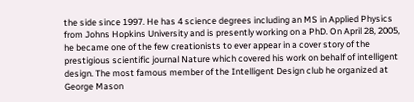the side since 1997. He has 4 science degrees including an MS in Applied Physics from Johns Hopkins University and is presently working on a PhD. On April 28, 2005, he became one of the few creationists to ever appear in a cover story of the prestigious scientific journal Nature which covered his work on behalf of intelligent design. The most famous member of the Intelligent Design club he organized at George Mason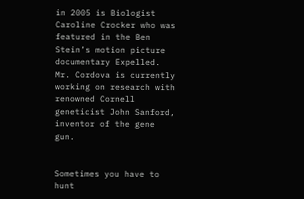in 2005 is Biologist Caroline Crocker who was featured in the Ben Stein’s motion picture documentary Expelled. Mr. Cordova is currently working on research with renowned Cornell geneticist John Sanford, inventor of the gene gun.


Sometimes you have to hunt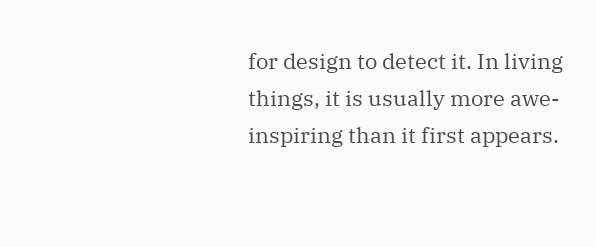for design to detect it. In living things, it is usually more awe-inspiring than it first appears.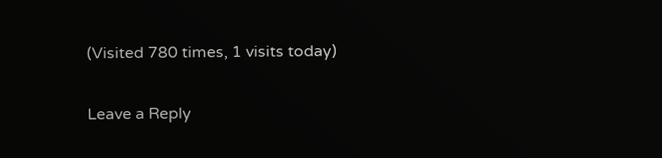(Visited 780 times, 1 visits today)

Leave a Reply